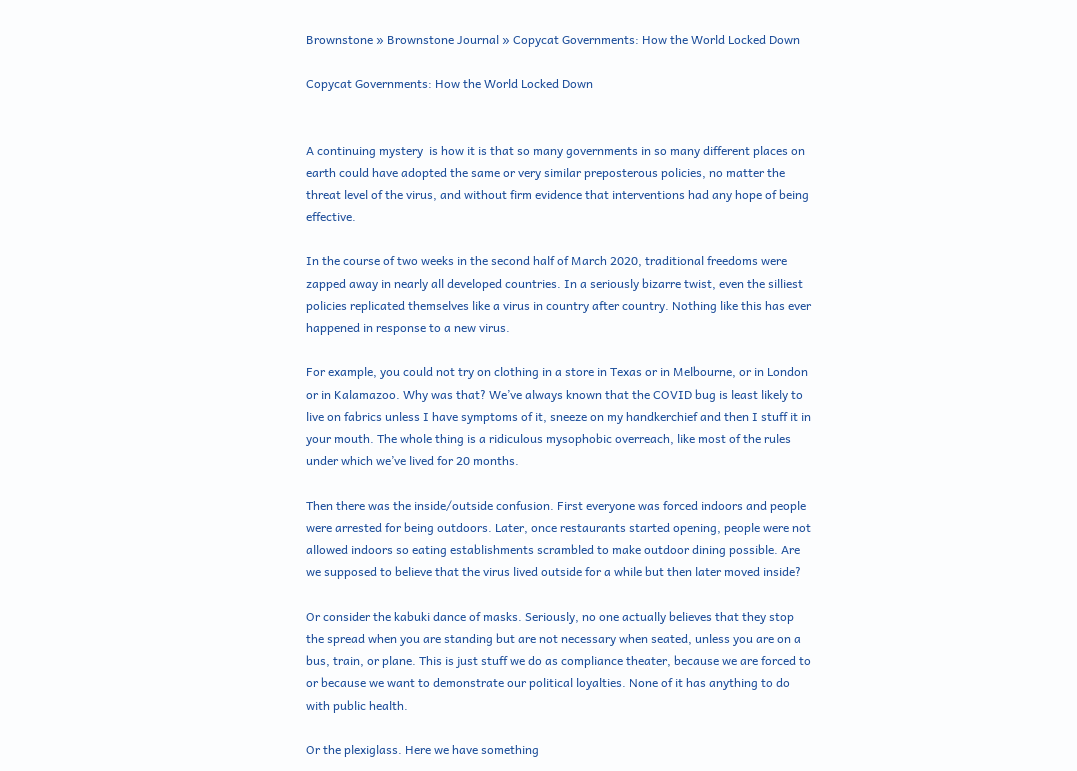Brownstone » Brownstone Journal » Copycat Governments: How the World Locked Down

Copycat Governments: How the World Locked Down


A continuing mystery  is how it is that so many governments in so many different places on earth could have adopted the same or very similar preposterous policies, no matter the threat level of the virus, and without firm evidence that interventions had any hope of being effective.

In the course of two weeks in the second half of March 2020, traditional freedoms were zapped away in nearly all developed countries. In a seriously bizarre twist, even the silliest policies replicated themselves like a virus in country after country. Nothing like this has ever happened in response to a new virus.

For example, you could not try on clothing in a store in Texas or in Melbourne, or in London or in Kalamazoo. Why was that? We’ve always known that the COVID bug is least likely to live on fabrics unless I have symptoms of it, sneeze on my handkerchief and then I stuff it in your mouth. The whole thing is a ridiculous mysophobic overreach, like most of the rules under which we’ve lived for 20 months.

Then there was the inside/outside confusion. First everyone was forced indoors and people were arrested for being outdoors. Later, once restaurants started opening, people were not allowed indoors so eating establishments scrambled to make outdoor dining possible. Are we supposed to believe that the virus lived outside for a while but then later moved inside?

Or consider the kabuki dance of masks. Seriously, no one actually believes that they stop the spread when you are standing but are not necessary when seated, unless you are on a bus, train, or plane. This is just stuff we do as compliance theater, because we are forced to or because we want to demonstrate our political loyalties. None of it has anything to do with public health.

Or the plexiglass. Here we have something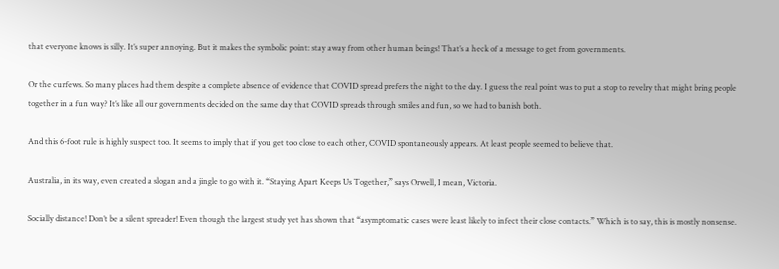that everyone knows is silly. It’s super annoying. But it makes the symbolic point: stay away from other human beings! That’s a heck of a message to get from governments.

Or the curfews. So many places had them despite a complete absence of evidence that COVID spread prefers the night to the day. I guess the real point was to put a stop to revelry that might bring people together in a fun way? It’s like all our governments decided on the same day that COVID spreads through smiles and fun, so we had to banish both.

And this 6-foot rule is highly suspect too. It seems to imply that if you get too close to each other, COVID spontaneously appears. At least people seemed to believe that.

Australia, in its way, even created a slogan and a jingle to go with it. “Staying Apart Keeps Us Together,” says Orwell, I mean, Victoria.

Socially distance! Don’t be a silent spreader! Even though the largest study yet has shown that “asymptomatic cases were least likely to infect their close contacts.” Which is to say, this is mostly nonsense.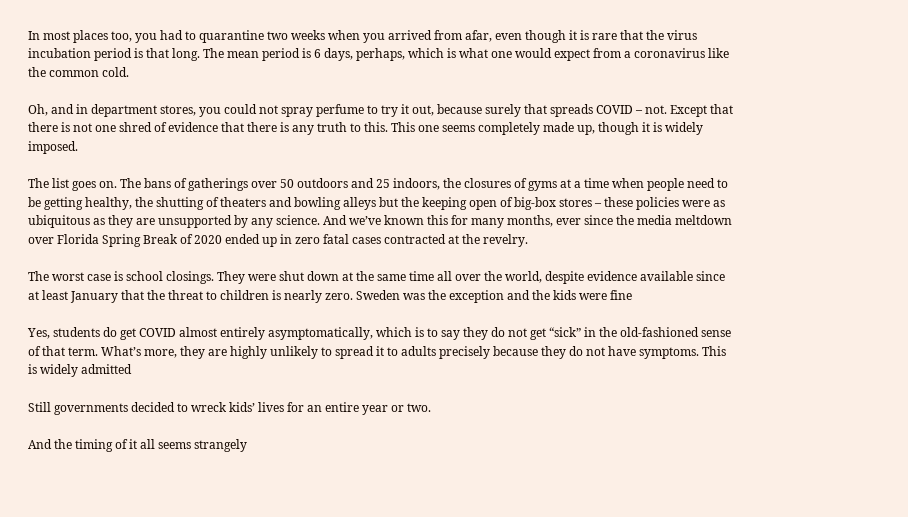In most places too, you had to quarantine two weeks when you arrived from afar, even though it is rare that the virus incubation period is that long. The mean period is 6 days, perhaps, which is what one would expect from a coronavirus like the common cold.

Oh, and in department stores, you could not spray perfume to try it out, because surely that spreads COVID – not. Except that there is not one shred of evidence that there is any truth to this. This one seems completely made up, though it is widely imposed.

The list goes on. The bans of gatherings over 50 outdoors and 25 indoors, the closures of gyms at a time when people need to be getting healthy, the shutting of theaters and bowling alleys but the keeping open of big-box stores – these policies were as ubiquitous as they are unsupported by any science. And we’ve known this for many months, ever since the media meltdown over Florida Spring Break of 2020 ended up in zero fatal cases contracted at the revelry.

The worst case is school closings. They were shut down at the same time all over the world, despite evidence available since at least January that the threat to children is nearly zero. Sweden was the exception and the kids were fine

Yes, students do get COVID almost entirely asymptomatically, which is to say they do not get “sick” in the old-fashioned sense of that term. What’s more, they are highly unlikely to spread it to adults precisely because they do not have symptoms. This is widely admitted

Still governments decided to wreck kids’ lives for an entire year or two.

And the timing of it all seems strangely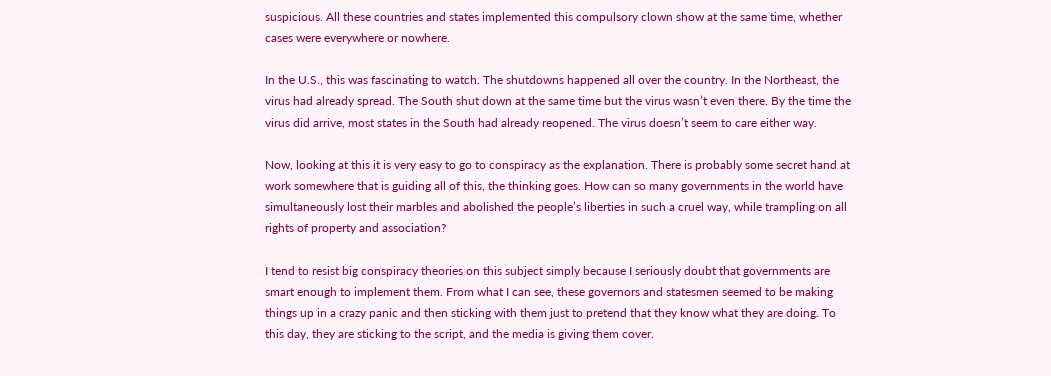suspicious. All these countries and states implemented this compulsory clown show at the same time, whether cases were everywhere or nowhere.

In the U.S., this was fascinating to watch. The shutdowns happened all over the country. In the Northeast, the virus had already spread. The South shut down at the same time but the virus wasn’t even there. By the time the virus did arrive, most states in the South had already reopened. The virus doesn’t seem to care either way.

Now, looking at this it is very easy to go to conspiracy as the explanation. There is probably some secret hand at work somewhere that is guiding all of this, the thinking goes. How can so many governments in the world have simultaneously lost their marbles and abolished the people’s liberties in such a cruel way, while trampling on all rights of property and association?

I tend to resist big conspiracy theories on this subject simply because I seriously doubt that governments are smart enough to implement them. From what I can see, these governors and statesmen seemed to be making things up in a crazy panic and then sticking with them just to pretend that they know what they are doing. To this day, they are sticking to the script, and the media is giving them cover.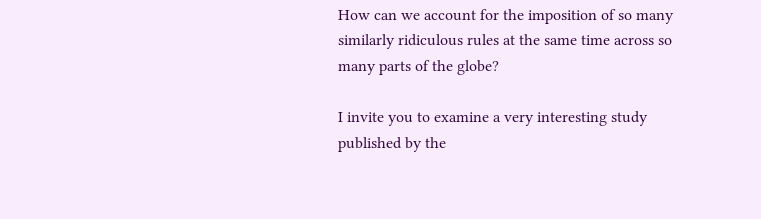How can we account for the imposition of so many similarly ridiculous rules at the same time across so many parts of the globe?

I invite you to examine a very interesting study published by the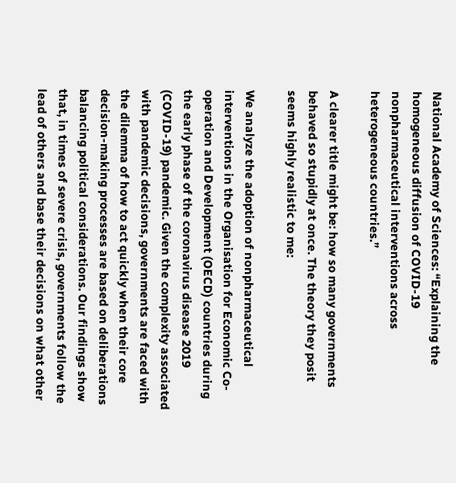National Academy of Sciences: “Explaining the homogeneous diffusion of COVID-19 nonpharmaceutical interventions across heterogeneous countries.”

A clearer title might be: how so many governments behaved so stupidly at once. The theory they posit seems highly realistic to me:

We analyze the adoption of nonpharmaceutical interventions in the Organisation for Economic Co-operation and Development (OECD) countries during the early phase of the coronavirus disease 2019 (COVID-19) pandemic. Given the complexity associated with pandemic decisions, governments are faced with the dilemma of how to act quickly when their core decision-making processes are based on deliberations balancing political considerations. Our findings show that, in times of severe crisis, governments follow the lead of others and base their decisions on what other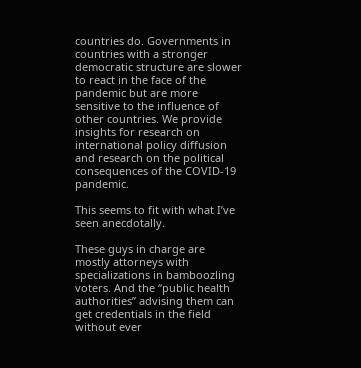countries do. Governments in countries with a stronger democratic structure are slower to react in the face of the pandemic but are more sensitive to the influence of other countries. We provide insights for research on international policy diffusion and research on the political consequences of the COVID-19 pandemic.

This seems to fit with what I’ve seen anecdotally.

These guys in charge are mostly attorneys with specializations in bamboozling voters. And the “public health authorities” advising them can get credentials in the field without ever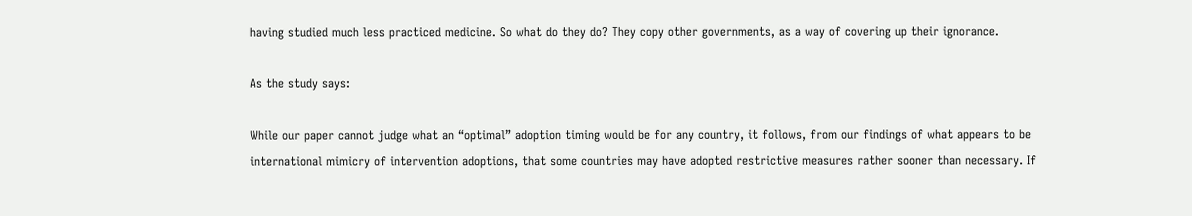having studied much less practiced medicine. So what do they do? They copy other governments, as a way of covering up their ignorance.

As the study says:

While our paper cannot judge what an “optimal” adoption timing would be for any country, it follows, from our findings of what appears to be international mimicry of intervention adoptions, that some countries may have adopted restrictive measures rather sooner than necessary. If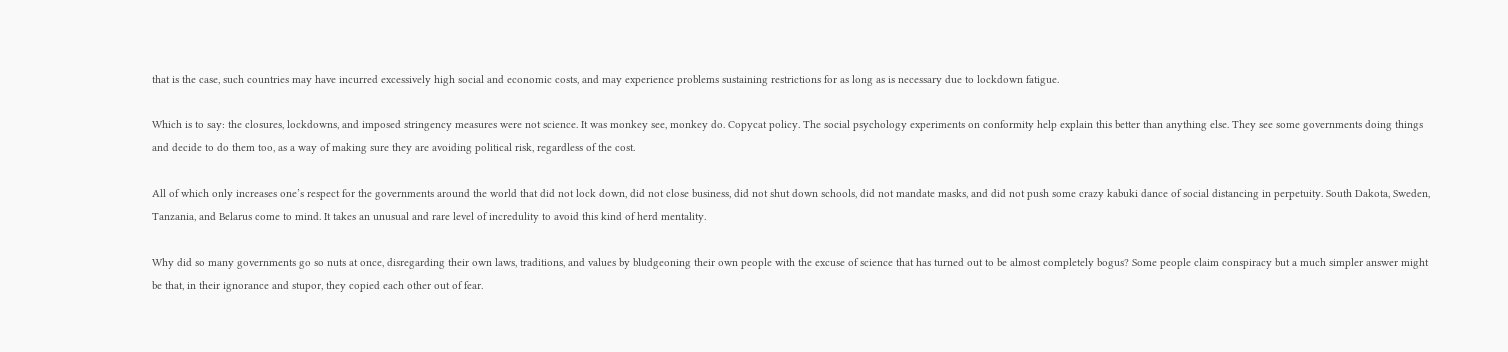that is the case, such countries may have incurred excessively high social and economic costs, and may experience problems sustaining restrictions for as long as is necessary due to lockdown fatigue.

Which is to say: the closures, lockdowns, and imposed stringency measures were not science. It was monkey see, monkey do. Copycat policy. The social psychology experiments on conformity help explain this better than anything else. They see some governments doing things and decide to do them too, as a way of making sure they are avoiding political risk, regardless of the cost.

All of which only increases one’s respect for the governments around the world that did not lock down, did not close business, did not shut down schools, did not mandate masks, and did not push some crazy kabuki dance of social distancing in perpetuity. South Dakota, Sweden, Tanzania, and Belarus come to mind. It takes an unusual and rare level of incredulity to avoid this kind of herd mentality.

Why did so many governments go so nuts at once, disregarding their own laws, traditions, and values by bludgeoning their own people with the excuse of science that has turned out to be almost completely bogus? Some people claim conspiracy but a much simpler answer might be that, in their ignorance and stupor, they copied each other out of fear.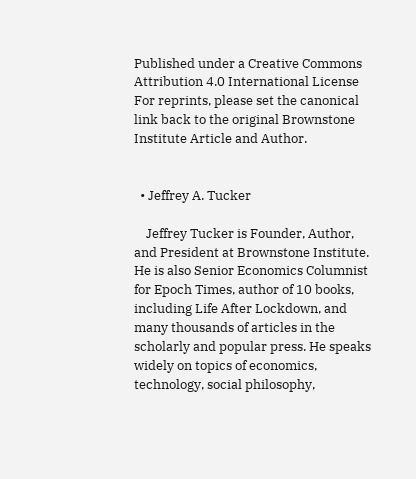Published under a Creative Commons Attribution 4.0 International License
For reprints, please set the canonical link back to the original Brownstone Institute Article and Author.


  • Jeffrey A. Tucker

    Jeffrey Tucker is Founder, Author, and President at Brownstone Institute. He is also Senior Economics Columnist for Epoch Times, author of 10 books, including Life After Lockdown, and many thousands of articles in the scholarly and popular press. He speaks widely on topics of economics, technology, social philosophy,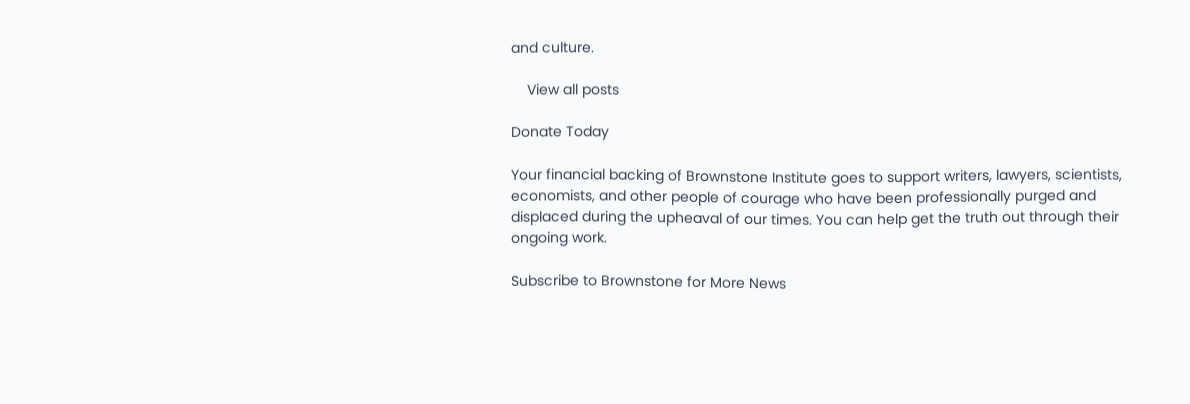and culture.

    View all posts

Donate Today

Your financial backing of Brownstone Institute goes to support writers, lawyers, scientists, economists, and other people of courage who have been professionally purged and displaced during the upheaval of our times. You can help get the truth out through their ongoing work.

Subscribe to Brownstone for More News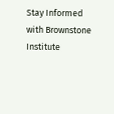Stay Informed with Brownstone Institute